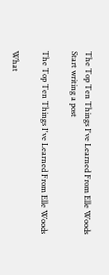The Top Ten Things I've Learned From Elle Woods
Start writing a post

The Top Ten Things I've Learned From Elle Woods

What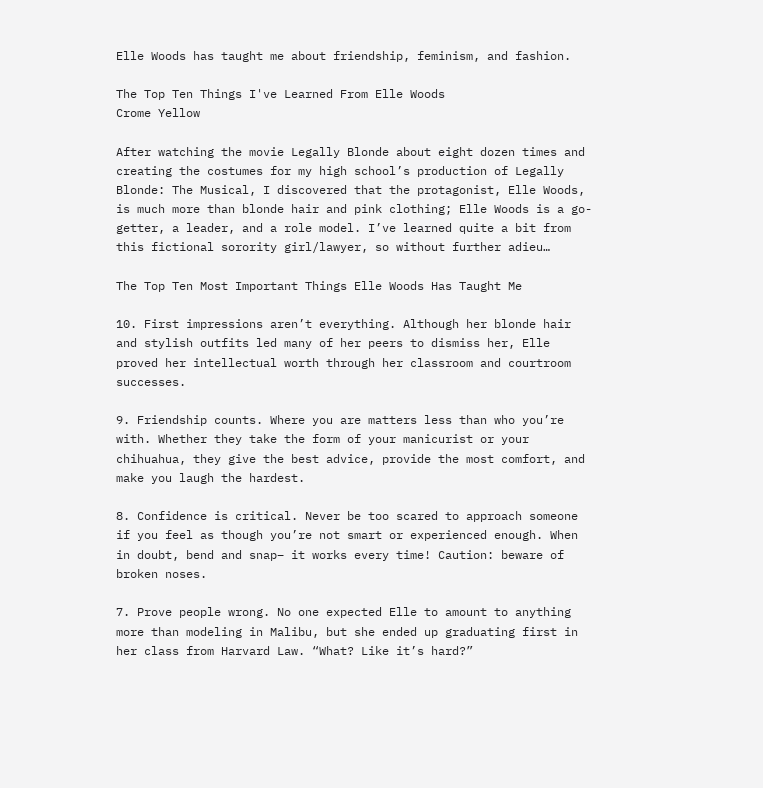Elle Woods has taught me about friendship, feminism, and fashion.

The Top Ten Things I've Learned From Elle Woods
Crome Yellow

After watching the movie Legally Blonde about eight dozen times and creating the costumes for my high school’s production of Legally Blonde: The Musical, I discovered that the protagonist, Elle Woods, is much more than blonde hair and pink clothing; Elle Woods is a go-getter, a leader, and a role model. I’ve learned quite a bit from this fictional sorority girl/lawyer, so without further adieu…

The Top Ten Most Important Things Elle Woods Has Taught Me

10. First impressions aren’t everything. Although her blonde hair and stylish outfits led many of her peers to dismiss her, Elle proved her intellectual worth through her classroom and courtroom successes.

9. Friendship counts. Where you are matters less than who you’re with. Whether they take the form of your manicurist or your chihuahua, they give the best advice, provide the most comfort, and make you laugh the hardest.

8. Confidence is critical. Never be too scared to approach someone if you feel as though you’re not smart or experienced enough. When in doubt, bend and snap– it works every time! Caution: beware of broken noses.

7. Prove people wrong. No one expected Elle to amount to anything more than modeling in Malibu, but she ended up graduating first in her class from Harvard Law. “What? Like it’s hard?”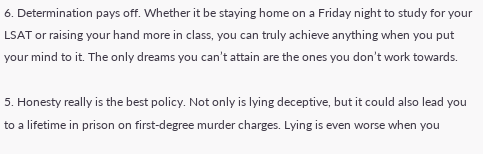6. Determination pays off. Whether it be staying home on a Friday night to study for your LSAT or raising your hand more in class, you can truly achieve anything when you put your mind to it. The only dreams you can’t attain are the ones you don’t work towards.

5. Honesty really is the best policy. Not only is lying deceptive, but it could also lead you to a lifetime in prison on first-degree murder charges. Lying is even worse when you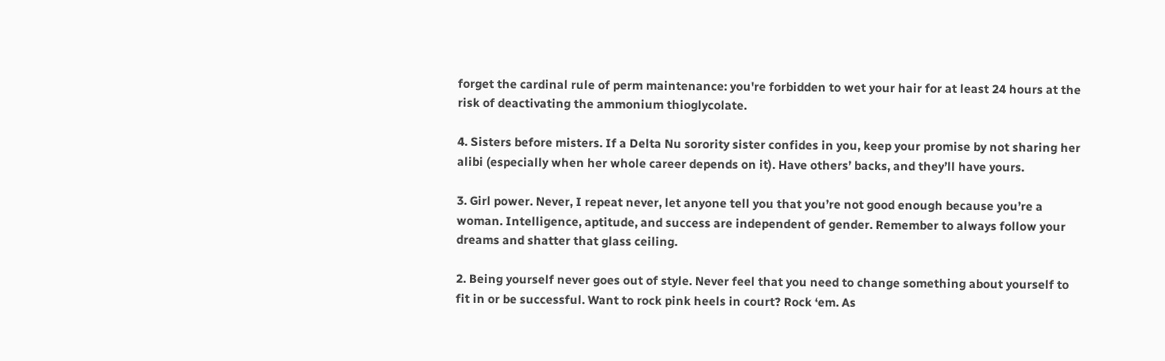forget the cardinal rule of perm maintenance: you're forbidden to wet your hair for at least 24 hours at the risk of deactivating the ammonium thioglycolate.

4. Sisters before misters. If a Delta Nu sorority sister confides in you, keep your promise by not sharing her alibi (especially when her whole career depends on it). Have others’ backs, and they’ll have yours.

3. Girl power. Never, I repeat never, let anyone tell you that you’re not good enough because you’re a woman. Intelligence, aptitude, and success are independent of gender. Remember to always follow your dreams and shatter that glass ceiling.

2. Being yourself never goes out of style. Never feel that you need to change something about yourself to fit in or be successful. Want to rock pink heels in court? Rock ‘em. As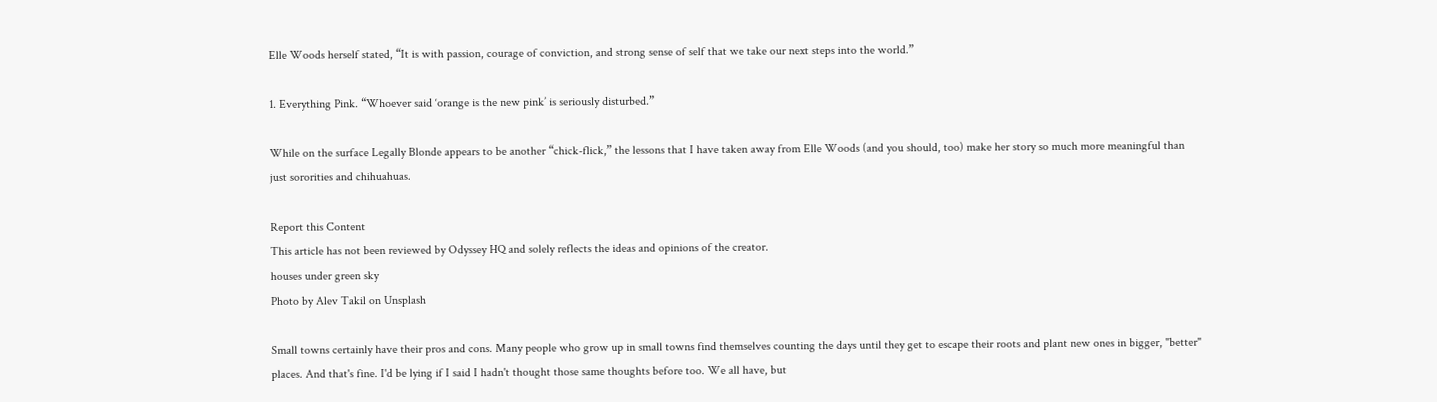Elle Woods herself stated, “It is with passion, courage of conviction, and strong sense of self that we take our next steps into the world.”

1. Everything Pink. “Whoever said ‘orange is the new pink’ is seriously disturbed.”

While on the surface Legally Blonde appears to be another “chick-flick,” the lessons that I have taken away from Elle Woods (and you should, too) make her story so much more meaningful than just sororities and chihuahuas.

Report this Content
This article has not been reviewed by Odyssey HQ and solely reflects the ideas and opinions of the creator.
houses under green sky
Photo by Alev Takil on Unsplash

Small towns certainly have their pros and cons. Many people who grow up in small towns find themselves counting the days until they get to escape their roots and plant new ones in bigger, "better" places. And that's fine. I'd be lying if I said I hadn't thought those same thoughts before too. We all have, but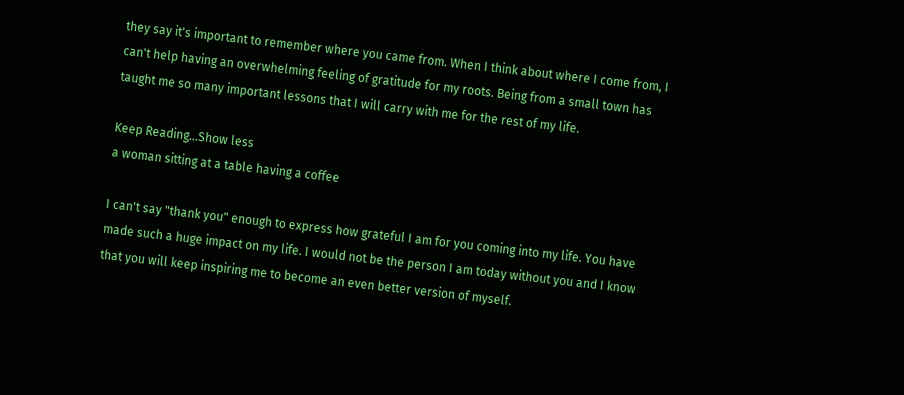they say it's important to remember where you came from. When I think about where I come from, I can't help having an overwhelming feeling of gratitude for my roots. Being from a small town has taught me so many important lessons that I will carry with me for the rest of my life.

Keep Reading...Show less
a woman sitting at a table having a coffee

I can't say "thank you" enough to express how grateful I am for you coming into my life. You have made such a huge impact on my life. I would not be the person I am today without you and I know that you will keep inspiring me to become an even better version of myself.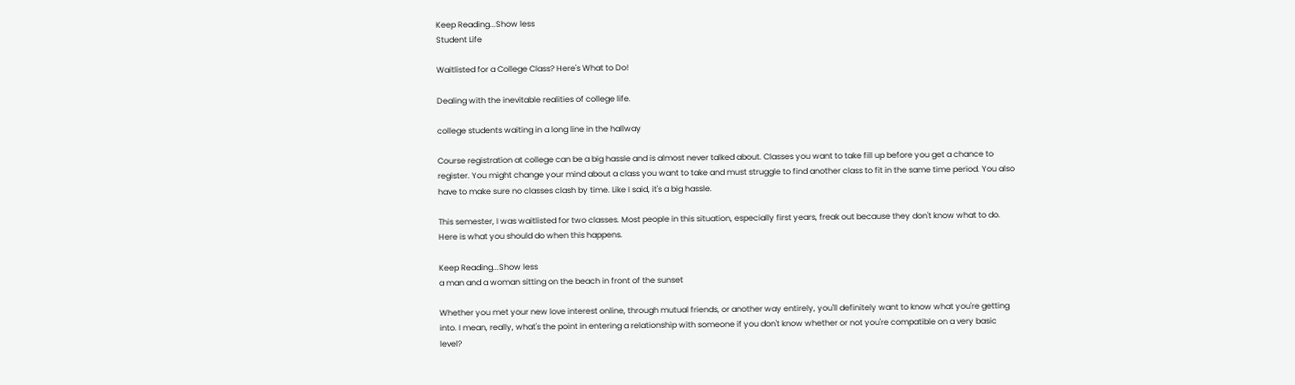Keep Reading...Show less
Student Life

Waitlisted for a College Class? Here's What to Do!

Dealing with the inevitable realities of college life.

college students waiting in a long line in the hallway

Course registration at college can be a big hassle and is almost never talked about. Classes you want to take fill up before you get a chance to register. You might change your mind about a class you want to take and must struggle to find another class to fit in the same time period. You also have to make sure no classes clash by time. Like I said, it's a big hassle.

This semester, I was waitlisted for two classes. Most people in this situation, especially first years, freak out because they don't know what to do. Here is what you should do when this happens.

Keep Reading...Show less
a man and a woman sitting on the beach in front of the sunset

Whether you met your new love interest online, through mutual friends, or another way entirely, you'll definitely want to know what you're getting into. I mean, really, what's the point in entering a relationship with someone if you don't know whether or not you're compatible on a very basic level?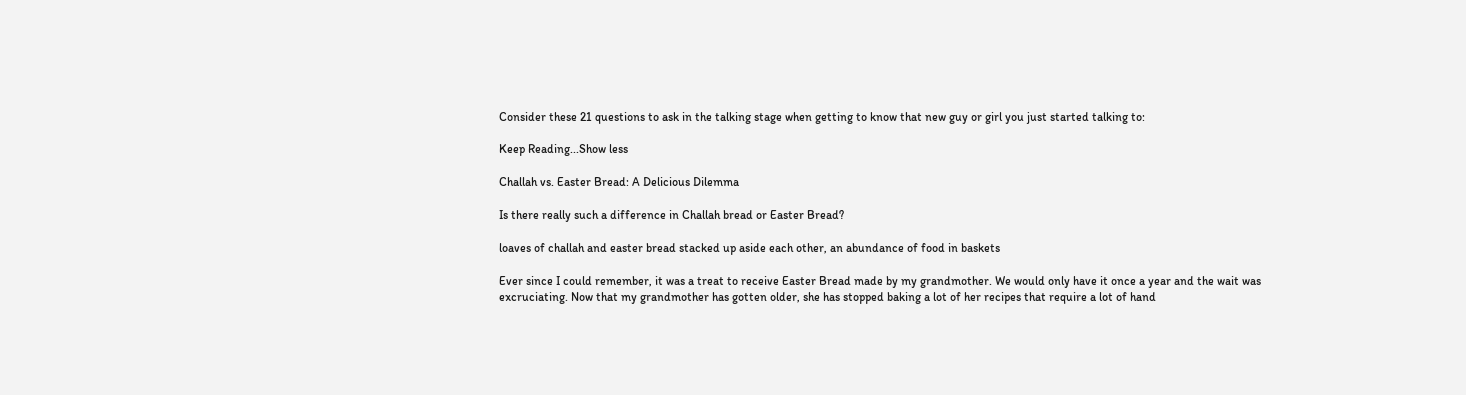Consider these 21 questions to ask in the talking stage when getting to know that new guy or girl you just started talking to:

Keep Reading...Show less

Challah vs. Easter Bread: A Delicious Dilemma

Is there really such a difference in Challah bread or Easter Bread?

loaves of challah and easter bread stacked up aside each other, an abundance of food in baskets

Ever since I could remember, it was a treat to receive Easter Bread made by my grandmother. We would only have it once a year and the wait was excruciating. Now that my grandmother has gotten older, she has stopped baking a lot of her recipes that require a lot of hand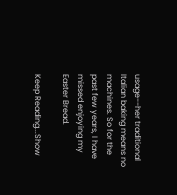usage--her traditional Italian baking means no machines. So for the past few years, I have missed enjoying my Easter Bread.

Keep Reading...Show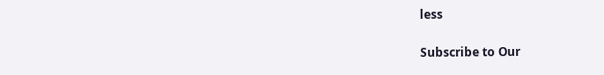less

Subscribe to Our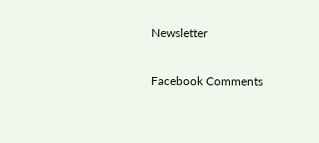Newsletter

Facebook Comments